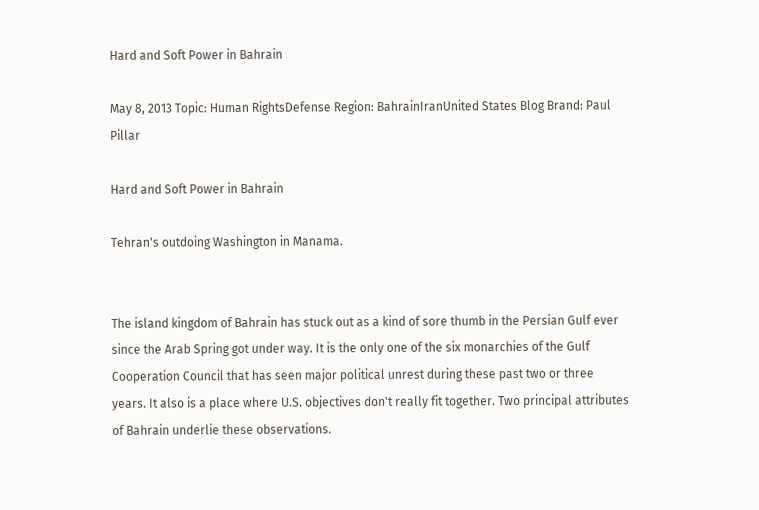Hard and Soft Power in Bahrain

May 8, 2013 Topic: Human RightsDefense Region: BahrainIranUnited States Blog Brand: Paul Pillar

Hard and Soft Power in Bahrain

Tehran's outdoing Washington in Manama.


The island kingdom of Bahrain has stuck out as a kind of sore thumb in the Persian Gulf ever since the Arab Spring got under way. It is the only one of the six monarchies of the Gulf Cooperation Council that has seen major political unrest during these past two or three years. It also is a place where U.S. objectives don't really fit together. Two principal attributes of Bahrain underlie these observations.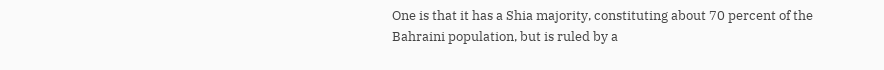One is that it has a Shia majority, constituting about 70 percent of the Bahraini population, but is ruled by a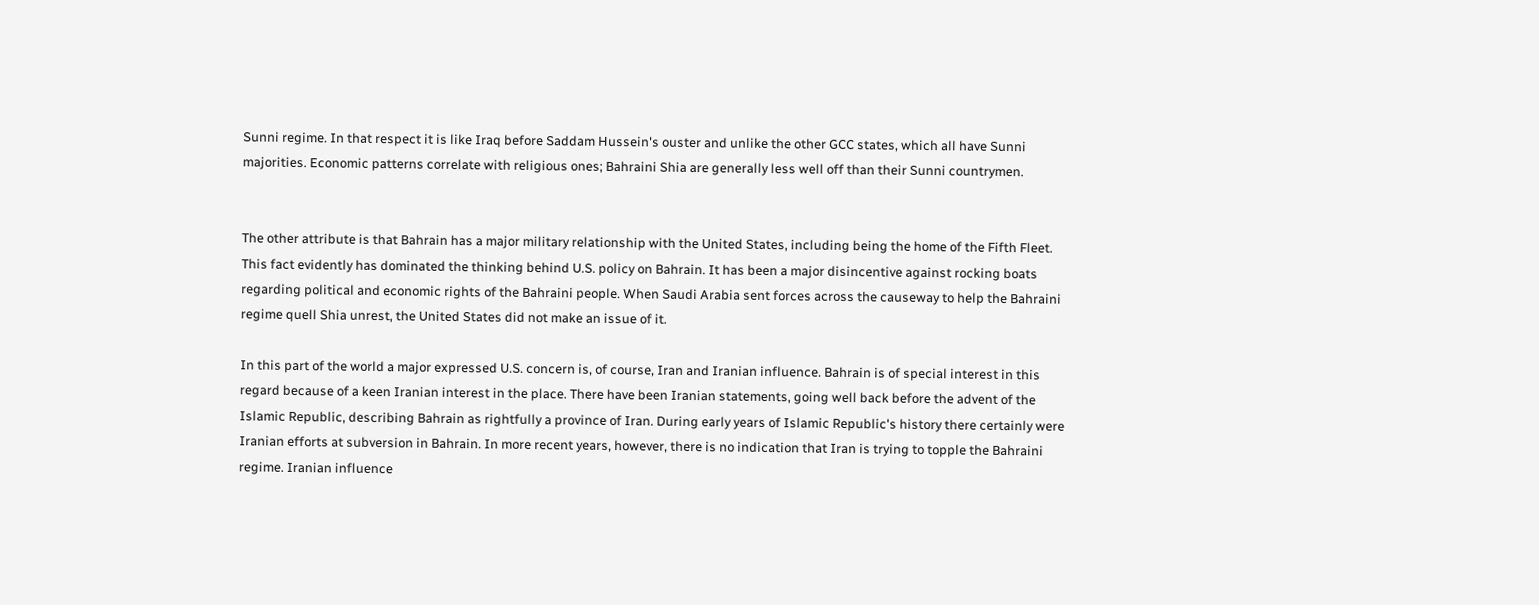Sunni regime. In that respect it is like Iraq before Saddam Hussein's ouster and unlike the other GCC states, which all have Sunni majorities. Economic patterns correlate with religious ones; Bahraini Shia are generally less well off than their Sunni countrymen.


The other attribute is that Bahrain has a major military relationship with the United States, including being the home of the Fifth Fleet. This fact evidently has dominated the thinking behind U.S. policy on Bahrain. It has been a major disincentive against rocking boats regarding political and economic rights of the Bahraini people. When Saudi Arabia sent forces across the causeway to help the Bahraini regime quell Shia unrest, the United States did not make an issue of it.

In this part of the world a major expressed U.S. concern is, of course, Iran and Iranian influence. Bahrain is of special interest in this regard because of a keen Iranian interest in the place. There have been Iranian statements, going well back before the advent of the Islamic Republic, describing Bahrain as rightfully a province of Iran. During early years of Islamic Republic's history there certainly were Iranian efforts at subversion in Bahrain. In more recent years, however, there is no indication that Iran is trying to topple the Bahraini regime. Iranian influence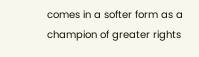comes in a softer form as a champion of greater rights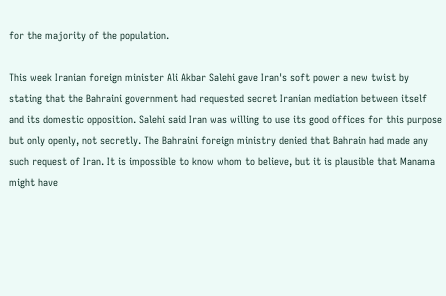for the majority of the population.

This week Iranian foreign minister Ali Akbar Salehi gave Iran's soft power a new twist by stating that the Bahraini government had requested secret Iranian mediation between itself and its domestic opposition. Salehi said Iran was willing to use its good offices for this purpose but only openly, not secretly. The Bahraini foreign ministry denied that Bahrain had made any such request of Iran. It is impossible to know whom to believe, but it is plausible that Manama might have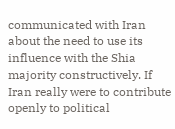communicated with Iran about the need to use its influence with the Shia majority constructively. If Iran really were to contribute openly to political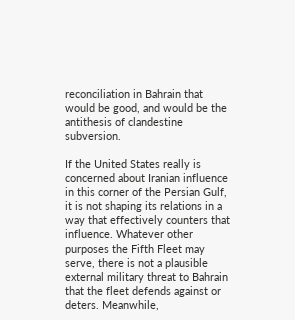reconciliation in Bahrain that would be good, and would be the antithesis of clandestine subversion.

If the United States really is concerned about Iranian influence in this corner of the Persian Gulf, it is not shaping its relations in a way that effectively counters that influence. Whatever other purposes the Fifth Fleet may serve, there is not a plausible external military threat to Bahrain that the fleet defends against or deters. Meanwhile,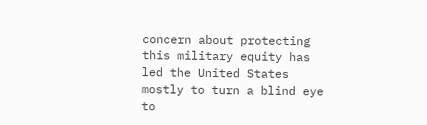concern about protecting this military equity has led the United States mostly to turn a blind eye to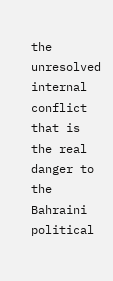the unresolved internal conflict that is the real danger to the Bahraini political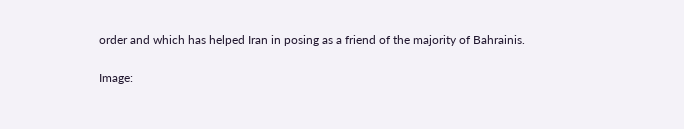order and which has helped Iran in posing as a friend of the majority of Bahrainis.

Image: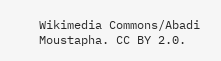Wikimedia Commons/Abadi Moustapha. CC BY 2.0.